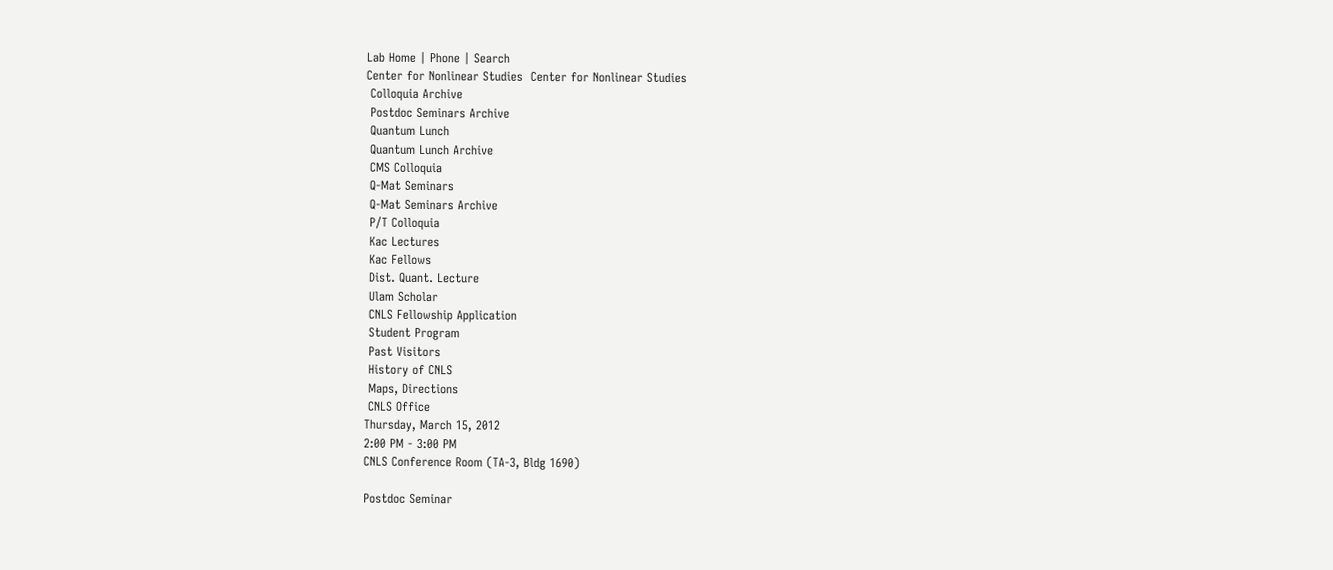Lab Home | Phone | Search
Center for Nonlinear Studies  Center for Nonlinear Studies
 Colloquia Archive
 Postdoc Seminars Archive
 Quantum Lunch
 Quantum Lunch Archive
 CMS Colloquia
 Q-Mat Seminars
 Q-Mat Seminars Archive
 P/T Colloquia
 Kac Lectures
 Kac Fellows
 Dist. Quant. Lecture
 Ulam Scholar
 CNLS Fellowship Application
 Student Program
 Past Visitors
 History of CNLS
 Maps, Directions
 CNLS Office
Thursday, March 15, 2012
2:00 PM - 3:00 PM
CNLS Conference Room (TA-3, Bldg 1690)

Postdoc Seminar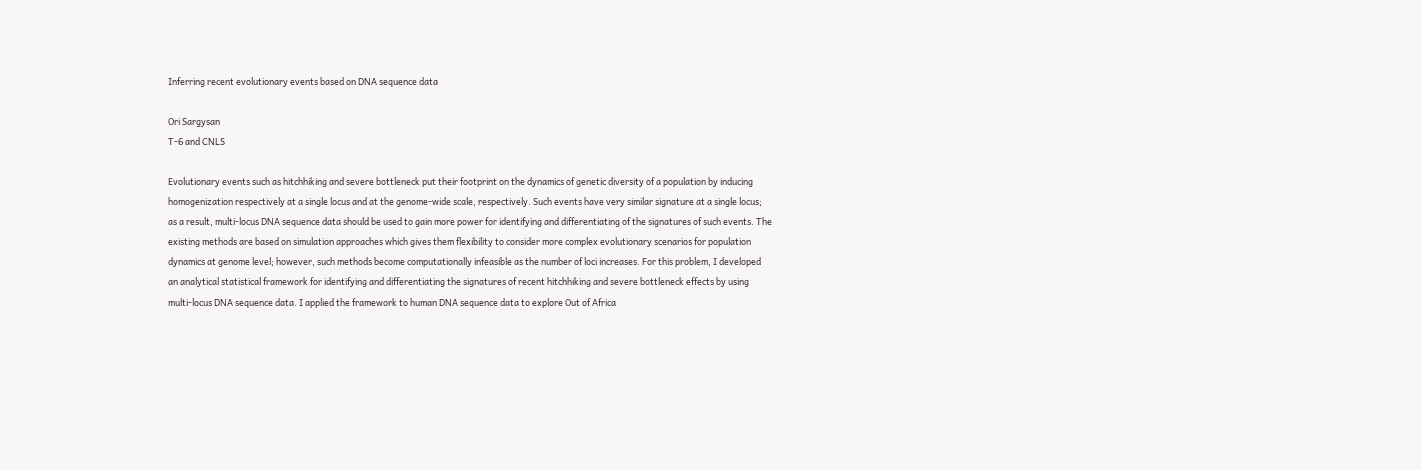Inferring recent evolutionary events based on DNA sequence data

Ori Sargysan
T-6 and CNLS

Evolutionary events such as hitchhiking and severe bottleneck put their footprint on the dynamics of genetic diversity of a population by inducing homogenization respectively at a single locus and at the genome-wide scale, respectively. Such events have very similar signature at a single locus; as a result, multi-locus DNA sequence data should be used to gain more power for identifying and differentiating of the signatures of such events. The existing methods are based on simulation approaches which gives them flexibility to consider more complex evolutionary scenarios for population dynamics at genome level; however, such methods become computationally infeasible as the number of loci increases. For this problem, I developed an analytical statistical framework for identifying and differentiating the signatures of recent hitchhiking and severe bottleneck effects by using multi-locus DNA sequence data. I applied the framework to human DNA sequence data to explore Out of Africa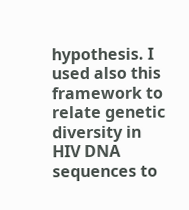hypothesis. I used also this framework to relate genetic diversity in HIV DNA sequences to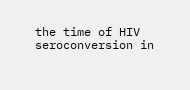the time of HIV seroconversion in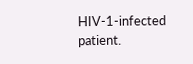HIV-1-infected patient.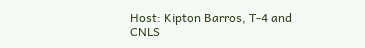Host: Kipton Barros, T-4 and CNLS